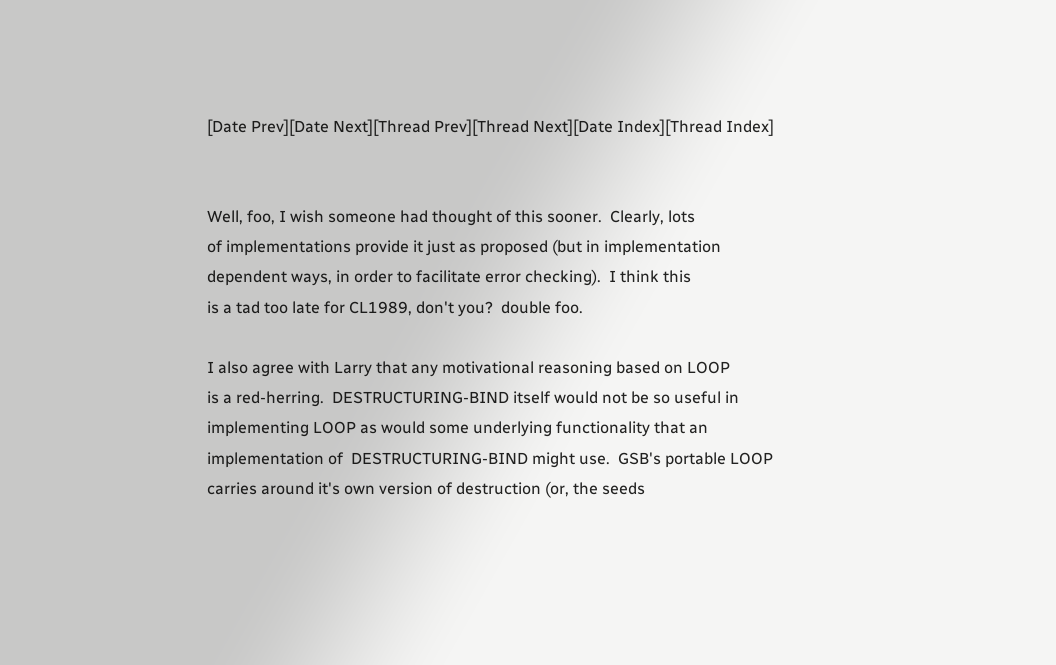[Date Prev][Date Next][Thread Prev][Thread Next][Date Index][Thread Index]


Well, foo, I wish someone had thought of this sooner.  Clearly, lots
of implementations provide it just as proposed (but in implementation
dependent ways, in order to facilitate error checking).  I think this
is a tad too late for CL1989, don't you?  double foo.

I also agree with Larry that any motivational reasoning based on LOOP
is a red-herring.  DESTRUCTURING-BIND itself would not be so useful in
implementing LOOP as would some underlying functionality that an
implementation of  DESTRUCTURING-BIND might use.  GSB's portable LOOP
carries around it's own version of destruction (or, the seeds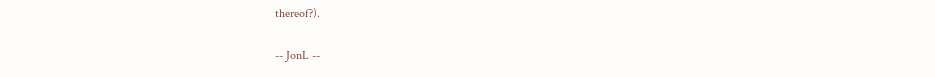thereof?).

-- JonL --